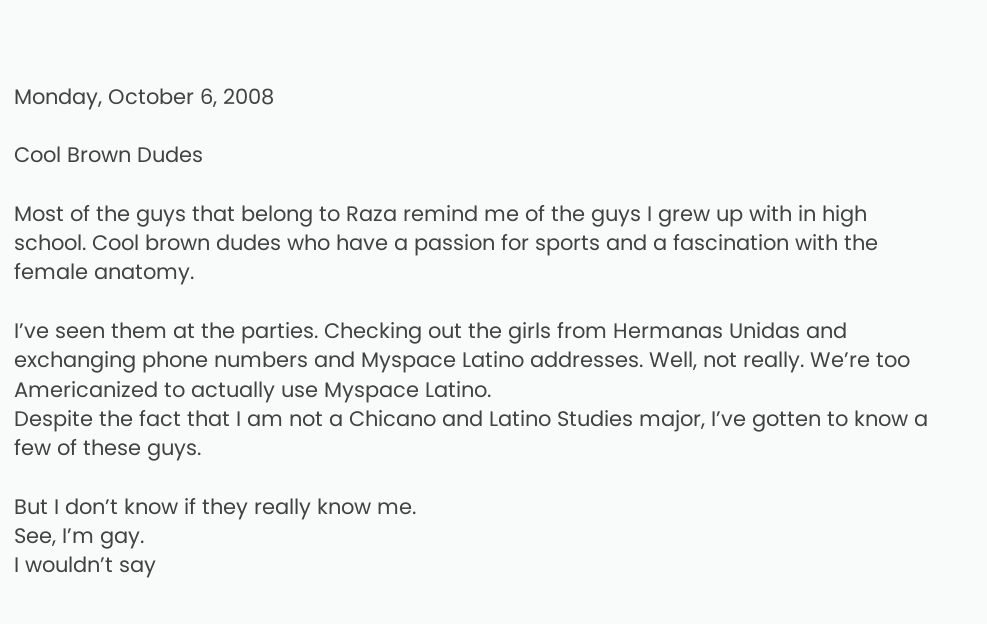Monday, October 6, 2008

Cool Brown Dudes

Most of the guys that belong to Raza remind me of the guys I grew up with in high school. Cool brown dudes who have a passion for sports and a fascination with the female anatomy.

I’ve seen them at the parties. Checking out the girls from Hermanas Unidas and exchanging phone numbers and Myspace Latino addresses. Well, not really. We’re too Americanized to actually use Myspace Latino.
Despite the fact that I am not a Chicano and Latino Studies major, I’ve gotten to know a few of these guys.

But I don’t know if they really know me.
See, I’m gay.
I wouldn’t say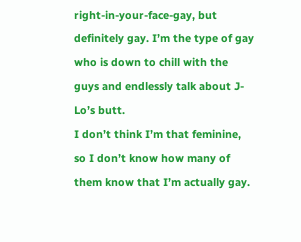right-in-your-face-gay, but definitely gay. I’m the type of gay who is down to chill with the guys and endlessly talk about J-Lo’s butt.
I don’t think I’m that feminine, so I don’t know how many of them know that I’m actually gay.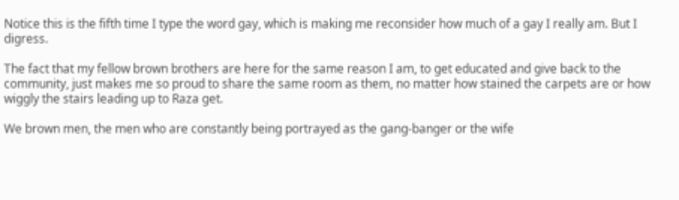Notice this is the fifth time I type the word gay, which is making me reconsider how much of a gay I really am. But I digress.

The fact that my fellow brown brothers are here for the same reason I am, to get educated and give back to the community, just makes me so proud to share the same room as them, no matter how stained the carpets are or how wiggly the stairs leading up to Raza get.

We brown men, the men who are constantly being portrayed as the gang-banger or the wife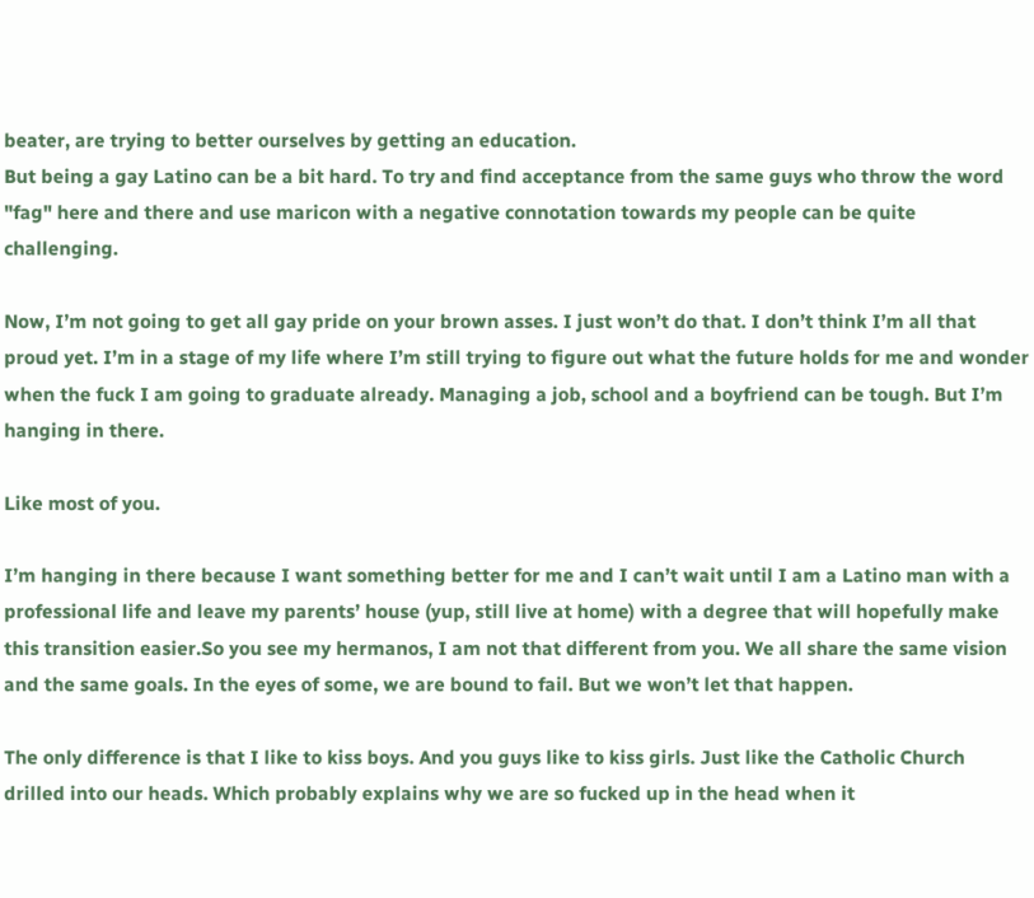beater, are trying to better ourselves by getting an education.
But being a gay Latino can be a bit hard. To try and find acceptance from the same guys who throw the word "fag" here and there and use maricon with a negative connotation towards my people can be quite challenging.

Now, I’m not going to get all gay pride on your brown asses. I just won’t do that. I don’t think I’m all that proud yet. I’m in a stage of my life where I’m still trying to figure out what the future holds for me and wonder when the fuck I am going to graduate already. Managing a job, school and a boyfriend can be tough. But I’m hanging in there.

Like most of you.

I’m hanging in there because I want something better for me and I can’t wait until I am a Latino man with a professional life and leave my parents’ house (yup, still live at home) with a degree that will hopefully make this transition easier.So you see my hermanos, I am not that different from you. We all share the same vision and the same goals. In the eyes of some, we are bound to fail. But we won’t let that happen.

The only difference is that I like to kiss boys. And you guys like to kiss girls. Just like the Catholic Church drilled into our heads. Which probably explains why we are so fucked up in the head when it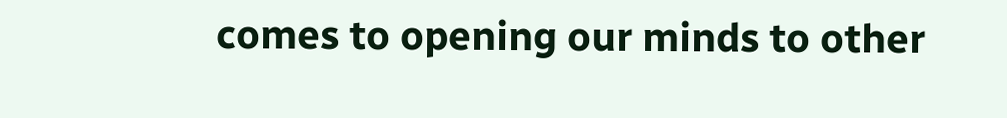comes to opening our minds to other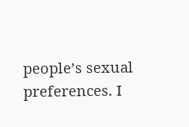people’s sexual preferences. I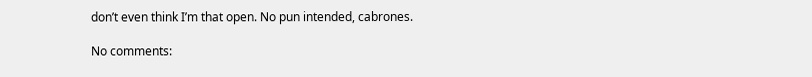don’t even think I’m that open. No pun intended, cabrones.

No comments: